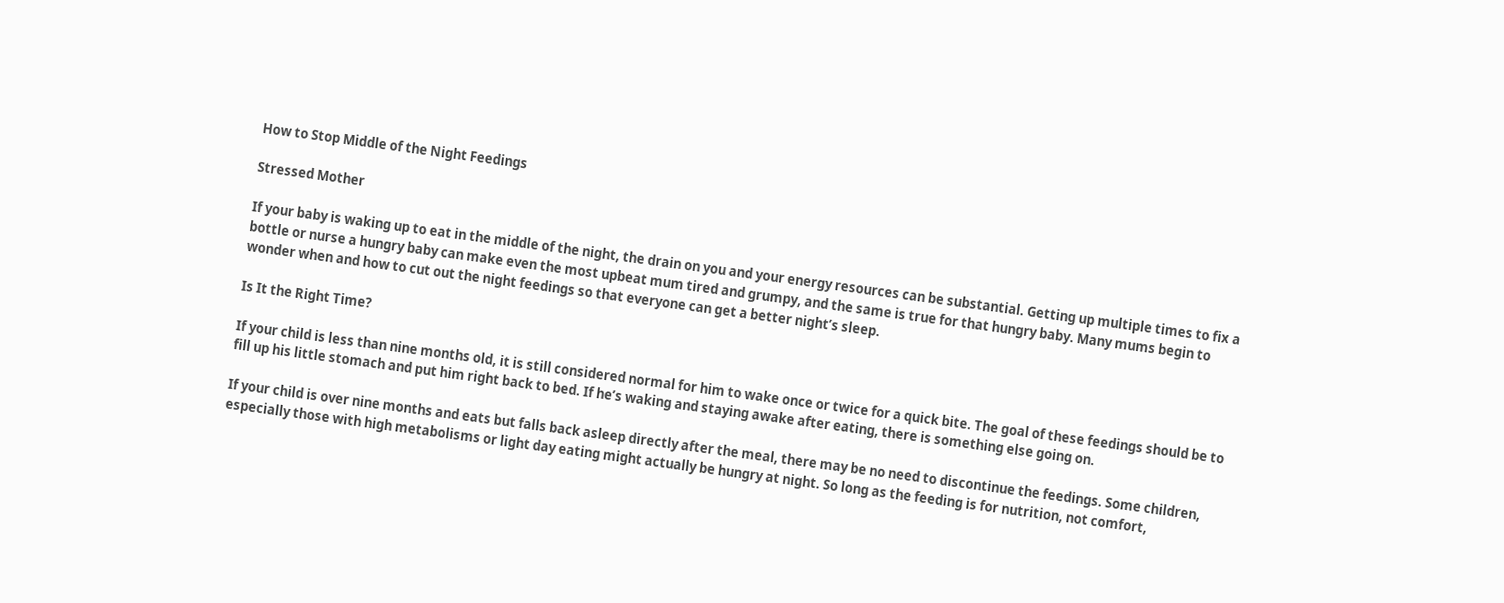How to Stop Middle of the Night Feedings

Stressed Mother

If your baby is waking up to eat in the middle of the night, the drain on you and your energy resources can be substantial. Getting up multiple times to fix a bottle or nurse a hungry baby can make even the most upbeat mum tired and grumpy, and the same is true for that hungry baby. Many mums begin to wonder when and how to cut out the night feedings so that everyone can get a better night’s sleep.

Is It the Right Time?

If your child is less than nine months old, it is still considered normal for him to wake once or twice for a quick bite. The goal of these feedings should be to fill up his little stomach and put him right back to bed. If he’s waking and staying awake after eating, there is something else going on.

If your child is over nine months and eats but falls back asleep directly after the meal, there may be no need to discontinue the feedings. Some children, especially those with high metabolisms or light day eating might actually be hungry at night. So long as the feeding is for nutrition, not comfort,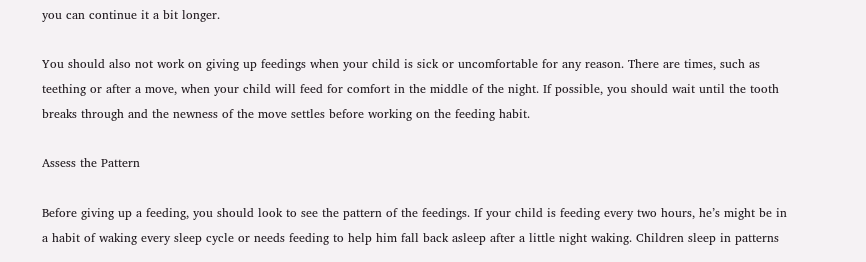you can continue it a bit longer.

You should also not work on giving up feedings when your child is sick or uncomfortable for any reason. There are times, such as teething or after a move, when your child will feed for comfort in the middle of the night. If possible, you should wait until the tooth breaks through and the newness of the move settles before working on the feeding habit.

Assess the Pattern

Before giving up a feeding, you should look to see the pattern of the feedings. If your child is feeding every two hours, he’s might be in a habit of waking every sleep cycle or needs feeding to help him fall back asleep after a little night waking. Children sleep in patterns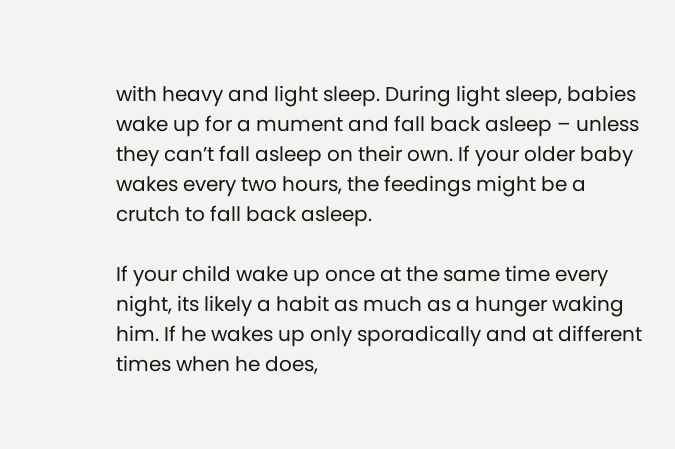with heavy and light sleep. During light sleep, babies wake up for a mument and fall back asleep – unless they can’t fall asleep on their own. If your older baby wakes every two hours, the feedings might be a crutch to fall back asleep.

If your child wake up once at the same time every night, its likely a habit as much as a hunger waking him. If he wakes up only sporadically and at different times when he does,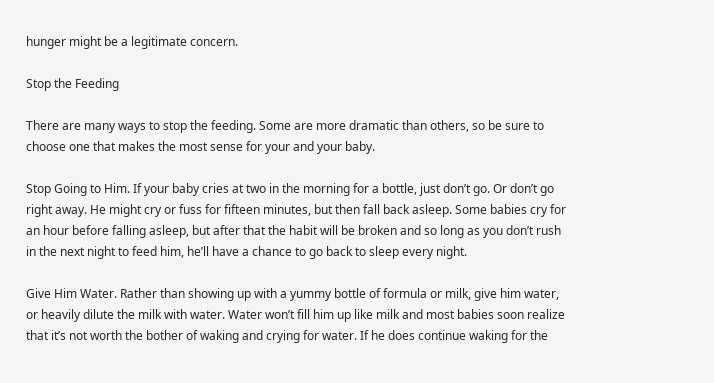hunger might be a legitimate concern.

Stop the Feeding

There are many ways to stop the feeding. Some are more dramatic than others, so be sure to choose one that makes the most sense for your and your baby.

Stop Going to Him. If your baby cries at two in the morning for a bottle, just don’t go. Or don’t go right away. He might cry or fuss for fifteen minutes, but then fall back asleep. Some babies cry for an hour before falling asleep, but after that the habit will be broken and so long as you don’t rush in the next night to feed him, he’ll have a chance to go back to sleep every night.

Give Him Water. Rather than showing up with a yummy bottle of formula or milk, give him water, or heavily dilute the milk with water. Water won’t fill him up like milk and most babies soon realize that it’s not worth the bother of waking and crying for water. If he does continue waking for the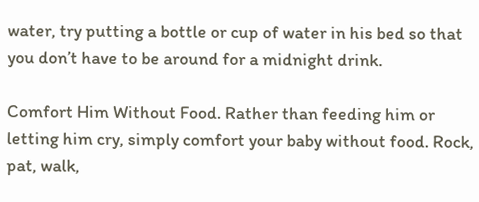water, try putting a bottle or cup of water in his bed so that you don’t have to be around for a midnight drink.

Comfort Him Without Food. Rather than feeding him or letting him cry, simply comfort your baby without food. Rock, pat, walk,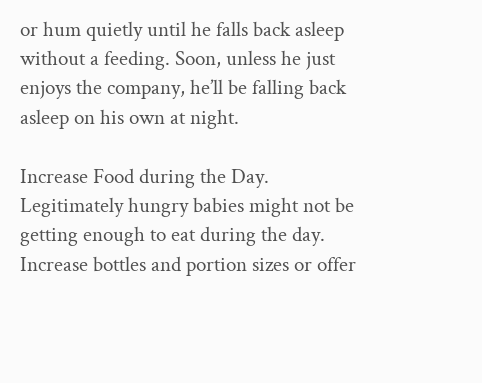or hum quietly until he falls back asleep without a feeding. Soon, unless he just enjoys the company, he’ll be falling back asleep on his own at night.

Increase Food during the Day. Legitimately hungry babies might not be getting enough to eat during the day. Increase bottles and portion sizes or offer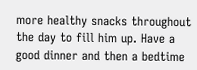more healthy snacks throughout the day to fill him up. Have a good dinner and then a bedtime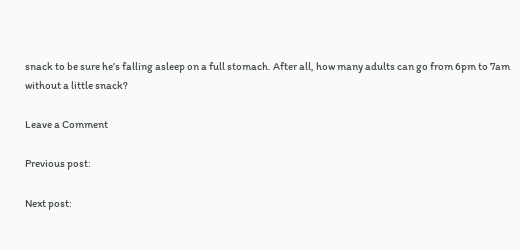snack to be sure he’s falling asleep on a full stomach. After all, how many adults can go from 6pm to 7am without a little snack?

Leave a Comment

Previous post:

Next post: